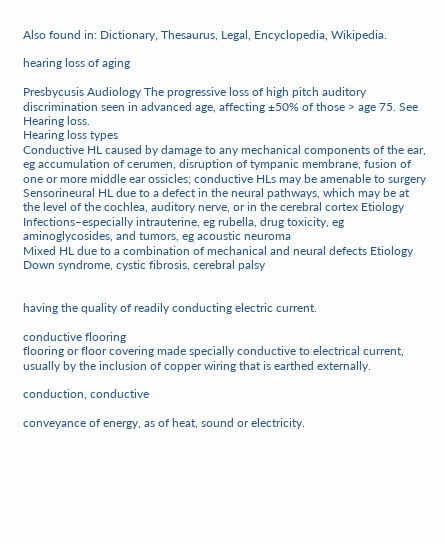Also found in: Dictionary, Thesaurus, Legal, Encyclopedia, Wikipedia.

hearing loss of aging

Presbycusis Audiology The progressive loss of high pitch auditory discrimination seen in advanced age, affecting ±50% of those > age 75. See Hearing loss.
Hearing loss types
Conductive HL caused by damage to any mechanical components of the ear, eg accumulation of cerumen, disruption of tympanic membrane, fusion of one or more middle ear ossicles; conductive HLs may be amenable to surgery
Sensorineural HL due to a defect in the neural pathways, which may be at the level of the cochlea, auditory nerve, or in the cerebral cortex Etiology Infections–especially intrauterine, eg rubella, drug toxicity, eg aminoglycosides, and tumors, eg acoustic neuroma
Mixed HL due to a combination of mechanical and neural defects Etiology Down syndrome, cystic fibrosis, cerebral palsy


having the quality of readily conducting electric current.

conductive flooring
flooring or floor covering made specially conductive to electrical current, usually by the inclusion of copper wiring that is earthed externally.

conduction, conductive

conveyance of energy, as of heat, sound or electricity.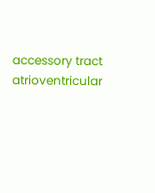accessory tract atrioventricular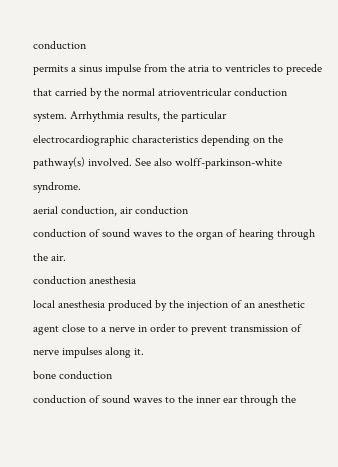conduction
permits a sinus impulse from the atria to ventricles to precede that carried by the normal atrioventricular conduction system. Arrhythmia results, the particular electrocardiographic characteristics depending on the pathway(s) involved. See also wolff-parkinson-white syndrome.
aerial conduction, air conduction
conduction of sound waves to the organ of hearing through the air.
conduction anesthesia
local anesthesia produced by the injection of an anesthetic agent close to a nerve in order to prevent transmission of nerve impulses along it.
bone conduction
conduction of sound waves to the inner ear through the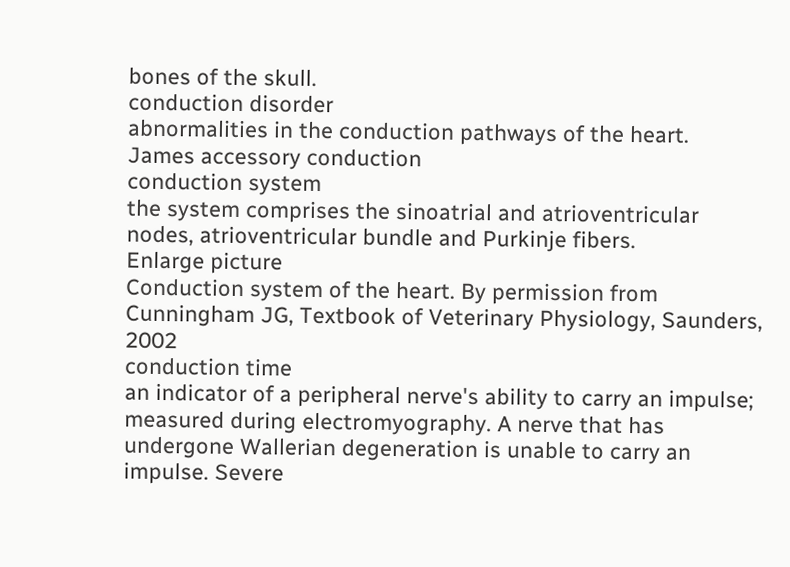bones of the skull.
conduction disorder
abnormalities in the conduction pathways of the heart.
James accessory conduction
conduction system
the system comprises the sinoatrial and atrioventricular nodes, atrioventricular bundle and Purkinje fibers.
Enlarge picture
Conduction system of the heart. By permission from Cunningham JG, Textbook of Veterinary Physiology, Saunders, 2002
conduction time
an indicator of a peripheral nerve's ability to carry an impulse; measured during electromyography. A nerve that has undergone Wallerian degeneration is unable to carry an impulse. Severe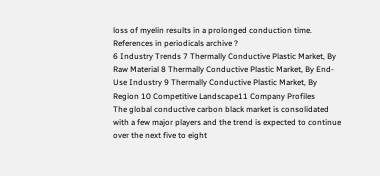loss of myelin results in a prolonged conduction time.
References in periodicals archive ?
6 Industry Trends 7 Thermally Conductive Plastic Market, By Raw Material 8 Thermally Conductive Plastic Market, By End-Use Industry 9 Thermally Conductive Plastic Market, By Region 10 Competitive Landscape11 Company Profiles
The global conductive carbon black market is consolidated with a few major players and the trend is expected to continue over the next five to eight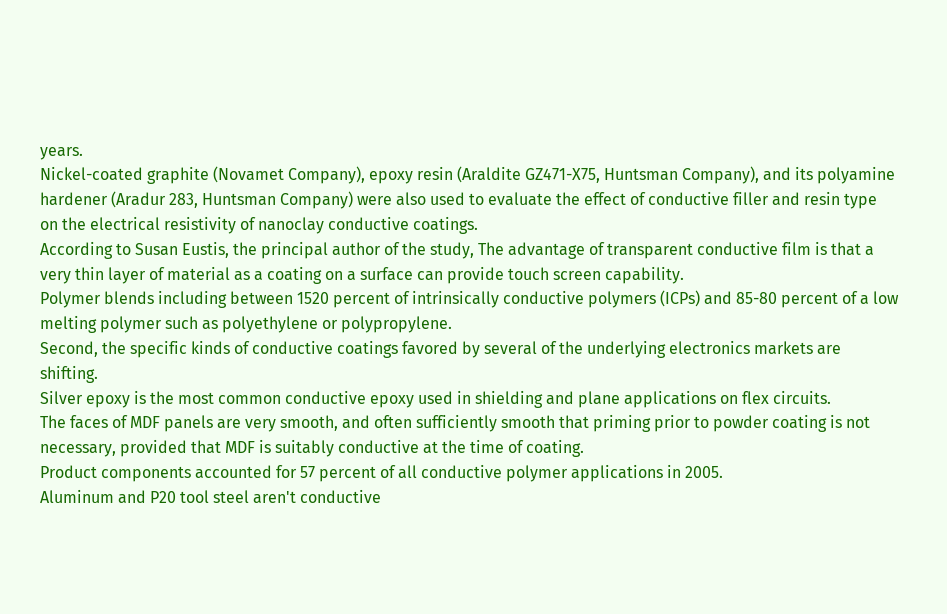years.
Nickel-coated graphite (Novamet Company), epoxy resin (Araldite GZ471-X75, Huntsman Company), and its polyamine hardener (Aradur 283, Huntsman Company) were also used to evaluate the effect of conductive filler and resin type on the electrical resistivity of nanoclay conductive coatings.
According to Susan Eustis, the principal author of the study, The advantage of transparent conductive film is that a very thin layer of material as a coating on a surface can provide touch screen capability.
Polymer blends including between 1520 percent of intrinsically conductive polymers (ICPs) and 85-80 percent of a low melting polymer such as polyethylene or polypropylene.
Second, the specific kinds of conductive coatings favored by several of the underlying electronics markets are shifting.
Silver epoxy is the most common conductive epoxy used in shielding and plane applications on flex circuits.
The faces of MDF panels are very smooth, and often sufficiently smooth that priming prior to powder coating is not necessary, provided that MDF is suitably conductive at the time of coating.
Product components accounted for 57 percent of all conductive polymer applications in 2005.
Aluminum and P20 tool steel aren't conductive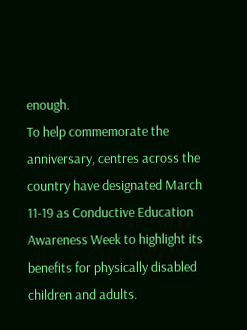enough.
To help commemorate the anniversary, centres across the country have designated March 11-19 as Conductive Education Awareness Week to highlight its benefits for physically disabled children and adults.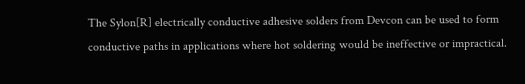The Sylon[R] electrically conductive adhesive solders from Devcon can be used to form conductive paths in applications where hot soldering would be ineffective or impractical.